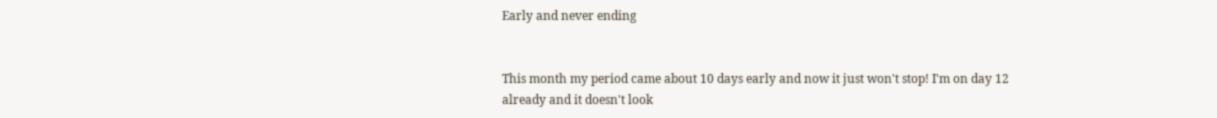Early and never ending


This month my period came about 10 days early and now it just won't stop! I'm on day 12 already and it doesn't look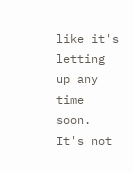like it's letting up any time soon. It's not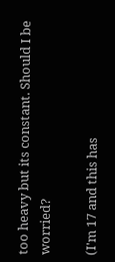too heavy but its constant. Should I be worried?

(I'm 17 and this has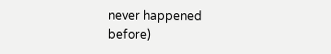never happened before)